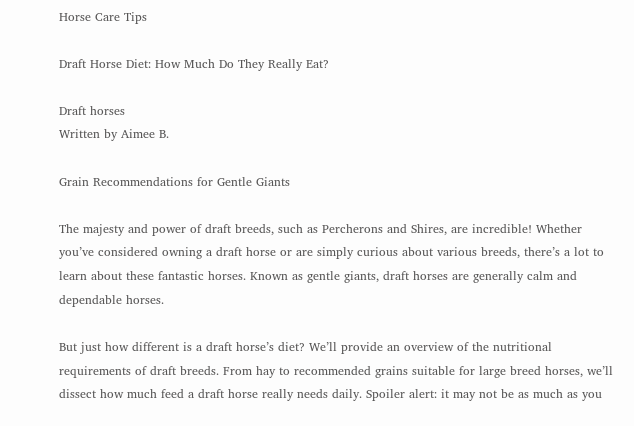Horse Care Tips

Draft Horse Diet: How Much Do They Really Eat?

Draft horses
Written by Aimee B.

Grain Recommendations for Gentle Giants

The majesty and power of draft breeds, such as Percherons and Shires, are incredible! Whether you’ve considered owning a draft horse or are simply curious about various breeds, there’s a lot to learn about these fantastic horses. Known as gentle giants, draft horses are generally calm and dependable horses.

But just how different is a draft horse’s diet? We’ll provide an overview of the nutritional requirements of draft breeds. From hay to recommended grains suitable for large breed horses, we’ll dissect how much feed a draft horse really needs daily. Spoiler alert: it may not be as much as you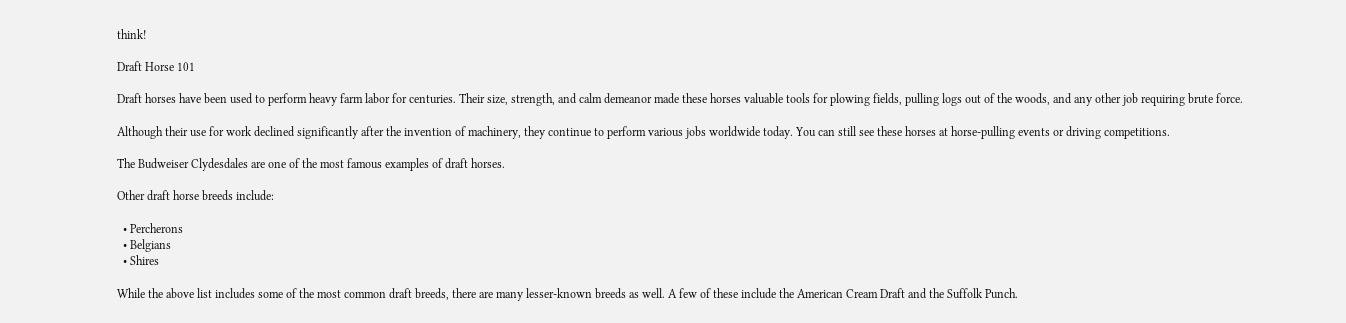think!

Draft Horse 101

Draft horses have been used to perform heavy farm labor for centuries. Their size, strength, and calm demeanor made these horses valuable tools for plowing fields, pulling logs out of the woods, and any other job requiring brute force.

Although their use for work declined significantly after the invention of machinery, they continue to perform various jobs worldwide today. You can still see these horses at horse-pulling events or driving competitions.

The Budweiser Clydesdales are one of the most famous examples of draft horses.

Other draft horse breeds include:

  • Percherons
  • Belgians
  • Shires

While the above list includes some of the most common draft breeds, there are many lesser-known breeds as well. A few of these include the American Cream Draft and the Suffolk Punch.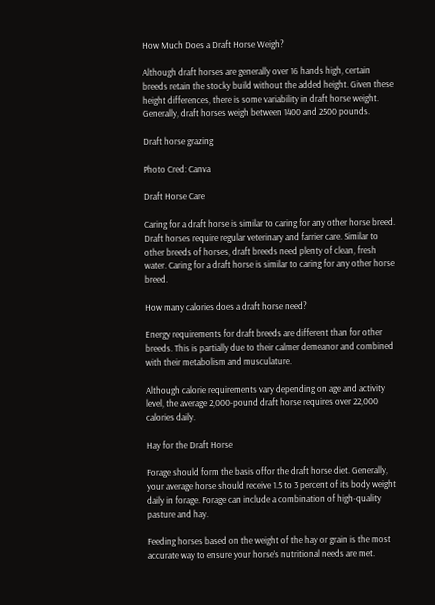How Much Does a Draft Horse Weigh?

Although draft horses are generally over 16 hands high, certain breeds retain the stocky build without the added height. Given these height differences, there is some variability in draft horse weight. Generally, draft horses weigh between 1400 and 2500 pounds.

Draft horse grazing

Photo Cred: Canva

Draft Horse Care

Caring for a draft horse is similar to caring for any other horse breed. Draft horses require regular veterinary and farrier care. Similar to other breeds of horses, draft breeds need plenty of clean, fresh water. Caring for a draft horse is similar to caring for any other horse breed.

How many calories does a draft horse need?

Energy requirements for draft breeds are different than for other breeds. This is partially due to their calmer demeanor and combined with their metabolism and musculature.

Although calorie requirements vary depending on age and activity level, the average 2,000-pound draft horse requires over 22,000 calories daily.

Hay for the Draft Horse

Forage should form the basis offor the draft horse diet. Generally, your average horse should receive 1.5 to 3 percent of its body weight daily in forage. Forage can include a combination of high-quality pasture and hay.

Feeding horses based on the weight of the hay or grain is the most accurate way to ensure your horse’s nutritional needs are met.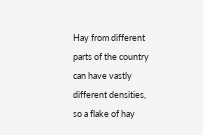Hay from different parts of the country can have vastly different densities, so a flake of hay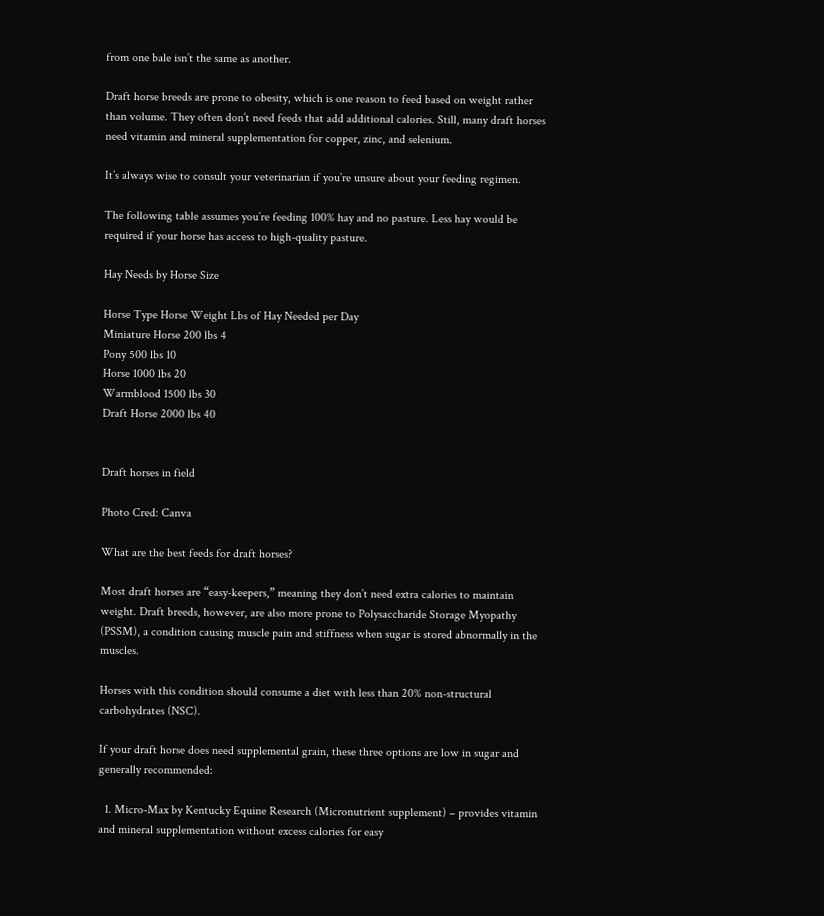from one bale isn’t the same as another.

Draft horse breeds are prone to obesity, which is one reason to feed based on weight rather than volume. They often don’t need feeds that add additional calories. Still, many draft horses need vitamin and mineral supplementation for copper, zinc, and selenium.

It’s always wise to consult your veterinarian if you’re unsure about your feeding regimen.

The following table assumes you’re feeding 100% hay and no pasture. Less hay would be required if your horse has access to high-quality pasture.

Hay Needs by Horse Size

Horse Type Horse Weight Lbs of Hay Needed per Day
Miniature Horse 200 lbs 4
Pony 500 lbs 10
Horse 1000 lbs 20
Warmblood 1500 lbs 30
Draft Horse 2000 lbs 40


Draft horses in field

Photo Cred: Canva

What are the best feeds for draft horses?

Most draft horses are “easy-keepers,” meaning they don’t need extra calories to maintain weight. Draft breeds, however, are also more prone to Polysaccharide Storage Myopathy (PSSM), a condition causing muscle pain and stiffness when sugar is stored abnormally in the muscles.

Horses with this condition should consume a diet with less than 20% non-structural carbohydrates (NSC).

If your draft horse does need supplemental grain, these three options are low in sugar and generally recommended:

  1. Micro-Max by Kentucky Equine Research (Micronutrient supplement) – provides vitamin and mineral supplementation without excess calories for easy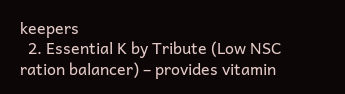keepers
  2. Essential K by Tribute (Low NSC ration balancer) – provides vitamin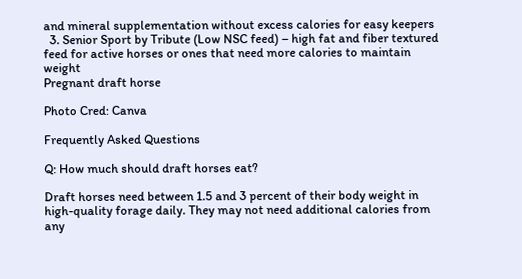and mineral supplementation without excess calories for easy keepers
  3. Senior Sport by Tribute (Low NSC feed) – high fat and fiber textured feed for active horses or ones that need more calories to maintain weight
Pregnant draft horse

Photo Cred: Canva

Frequently Asked Questions

Q: How much should draft horses eat?

Draft horses need between 1.5 and 3 percent of their body weight in high-quality forage daily. They may not need additional calories from any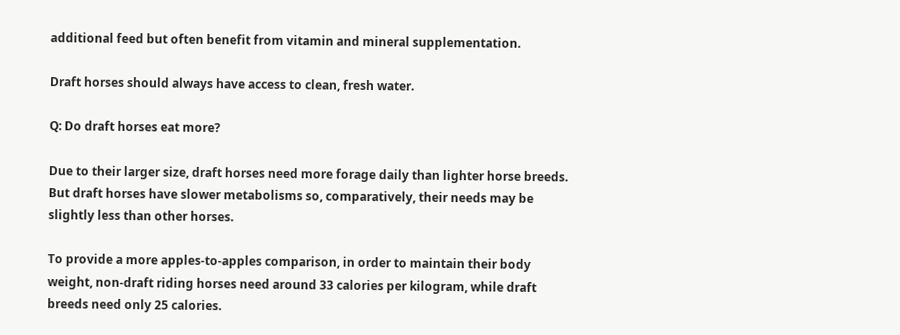additional feed but often benefit from vitamin and mineral supplementation.

Draft horses should always have access to clean, fresh water.

Q: Do draft horses eat more?

Due to their larger size, draft horses need more forage daily than lighter horse breeds. But draft horses have slower metabolisms so, comparatively, their needs may be slightly less than other horses.

To provide a more apples-to-apples comparison, in order to maintain their body weight, non-draft riding horses need around 33 calories per kilogram, while draft breeds need only 25 calories.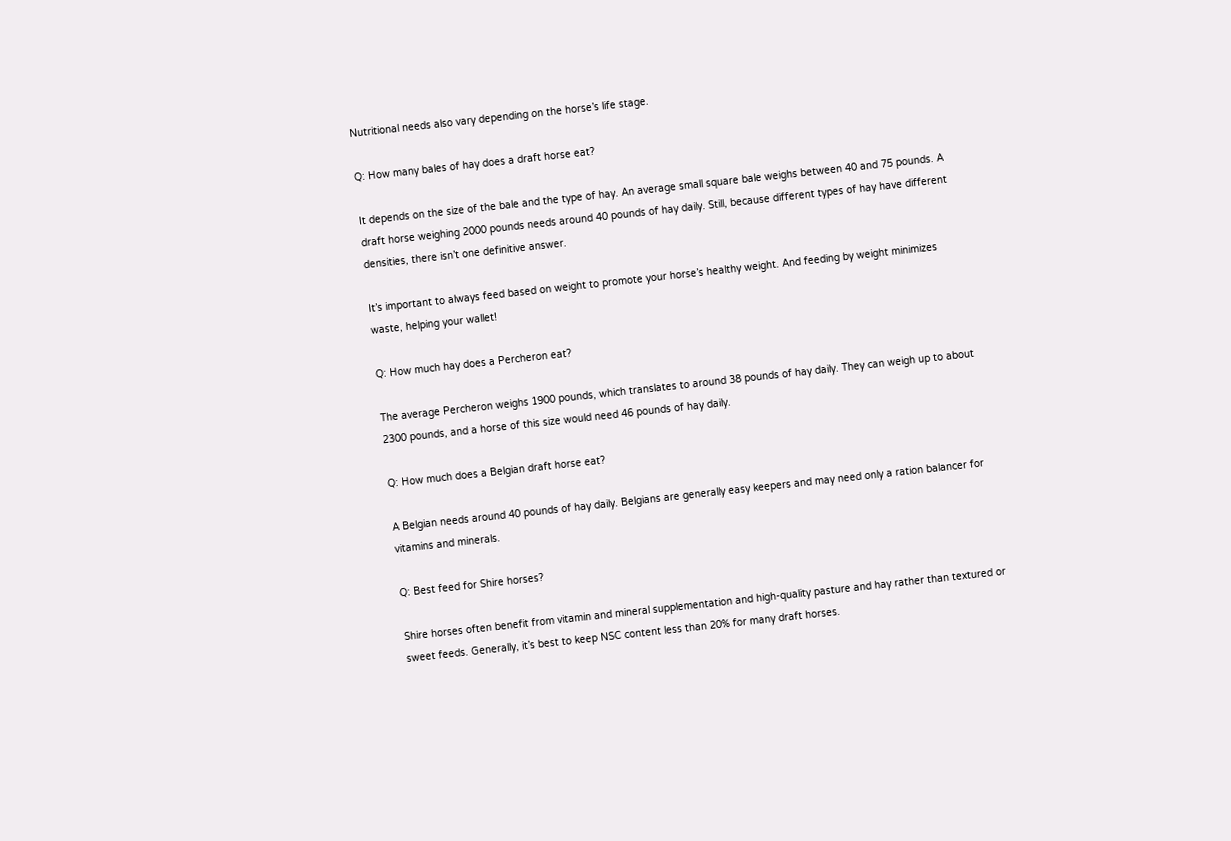Nutritional needs also vary depending on the horse’s life stage.

Q: How many bales of hay does a draft horse eat?

It depends on the size of the bale and the type of hay. An average small square bale weighs between 40 and 75 pounds. A draft horse weighing 2000 pounds needs around 40 pounds of hay daily. Still, because different types of hay have different densities, there isn’t one definitive answer.

It’s important to always feed based on weight to promote your horse’s healthy weight. And feeding by weight minimizes waste, helping your wallet!

Q: How much hay does a Percheron eat?

The average Percheron weighs 1900 pounds, which translates to around 38 pounds of hay daily. They can weigh up to about 2300 pounds, and a horse of this size would need 46 pounds of hay daily.

Q: How much does a Belgian draft horse eat?

A Belgian needs around 40 pounds of hay daily. Belgians are generally easy keepers and may need only a ration balancer for vitamins and minerals.

Q: Best feed for Shire horses?

Shire horses often benefit from vitamin and mineral supplementation and high-quality pasture and hay rather than textured or sweet feeds. Generally, it’s best to keep NSC content less than 20% for many draft horses.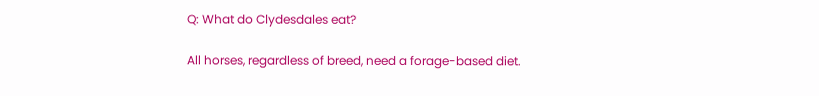Q: What do Clydesdales eat?

All horses, regardless of breed, need a forage-based diet.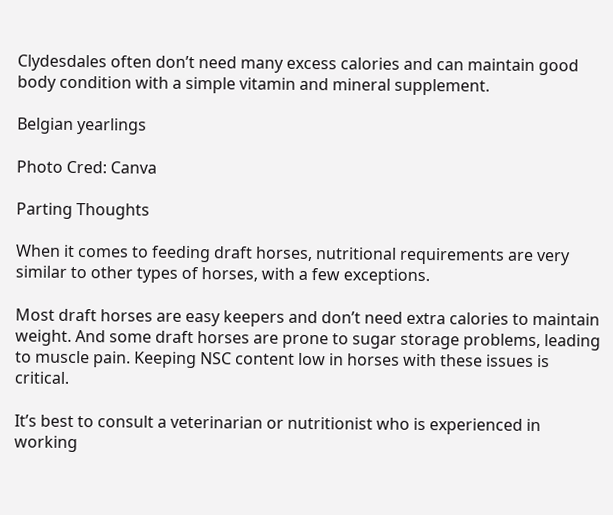Clydesdales often don’t need many excess calories and can maintain good body condition with a simple vitamin and mineral supplement.

Belgian yearlings

Photo Cred: Canva

Parting Thoughts

When it comes to feeding draft horses, nutritional requirements are very similar to other types of horses, with a few exceptions.

Most draft horses are easy keepers and don’t need extra calories to maintain weight. And some draft horses are prone to sugar storage problems, leading to muscle pain. Keeping NSC content low in horses with these issues is critical.

It’s best to consult a veterinarian or nutritionist who is experienced in working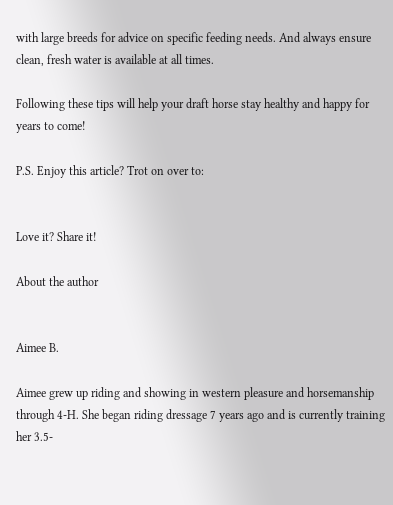with large breeds for advice on specific feeding needs. And always ensure clean, fresh water is available at all times.

Following these tips will help your draft horse stay healthy and happy for years to come!

P.S. Enjoy this article? Trot on over to:


Love it? Share it!

About the author


Aimee B.

Aimee grew up riding and showing in western pleasure and horsemanship through 4-H. She began riding dressage 7 years ago and is currently training her 3.5-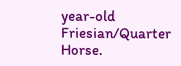year-old Friesian/Quarter Horse.